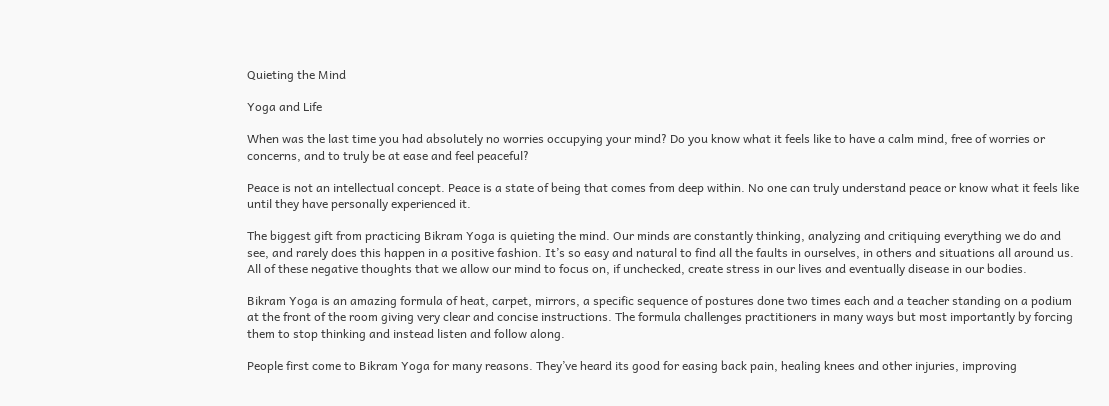Quieting the Mind

Yoga and Life

When was the last time you had absolutely no worries occupying your mind? Do you know what it feels like to have a calm mind, free of worries or concerns, and to truly be at ease and feel peaceful?

Peace is not an intellectual concept. Peace is a state of being that comes from deep within. No one can truly understand peace or know what it feels like until they have personally experienced it.

The biggest gift from practicing Bikram Yoga is quieting the mind. Our minds are constantly thinking, analyzing and critiquing everything we do and see, and rarely does this happen in a positive fashion. It’s so easy and natural to find all the faults in ourselves, in others and situations all around us. All of these negative thoughts that we allow our mind to focus on, if unchecked, create stress in our lives and eventually disease in our bodies.

Bikram Yoga is an amazing formula of heat, carpet, mirrors, a specific sequence of postures done two times each and a teacher standing on a podium at the front of the room giving very clear and concise instructions. The formula challenges practitioners in many ways but most importantly by forcing them to stop thinking and instead listen and follow along.

People first come to Bikram Yoga for many reasons. They’ve heard its good for easing back pain, healing knees and other injuries, improving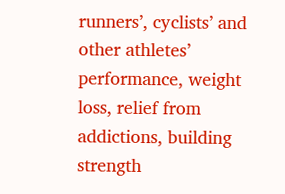runners’, cyclists’ and other athletes’ performance, weight loss, relief from addictions, building strength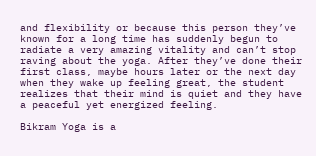and flexibility or because this person they’ve known for a long time has suddenly begun to radiate a very amazing vitality and can’t stop raving about the yoga. After they’ve done their first class, maybe hours later or the next day when they wake up feeling great, the student realizes that their mind is quiet and they have a peaceful yet energized feeling.

Bikram Yoga is a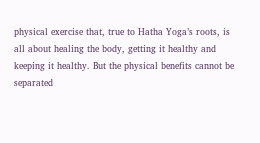physical exercise that, true to Hatha Yoga’s roots, is all about healing the body, getting it healthy and keeping it healthy. But the physical benefits cannot be separated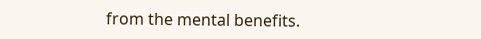from the mental benefits.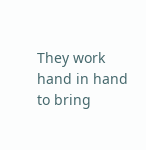They work hand in hand to bring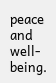peace and well-being.